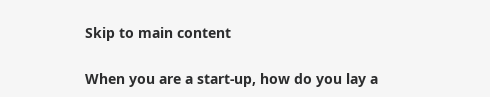Skip to main content

When you are a start-up, how do you lay a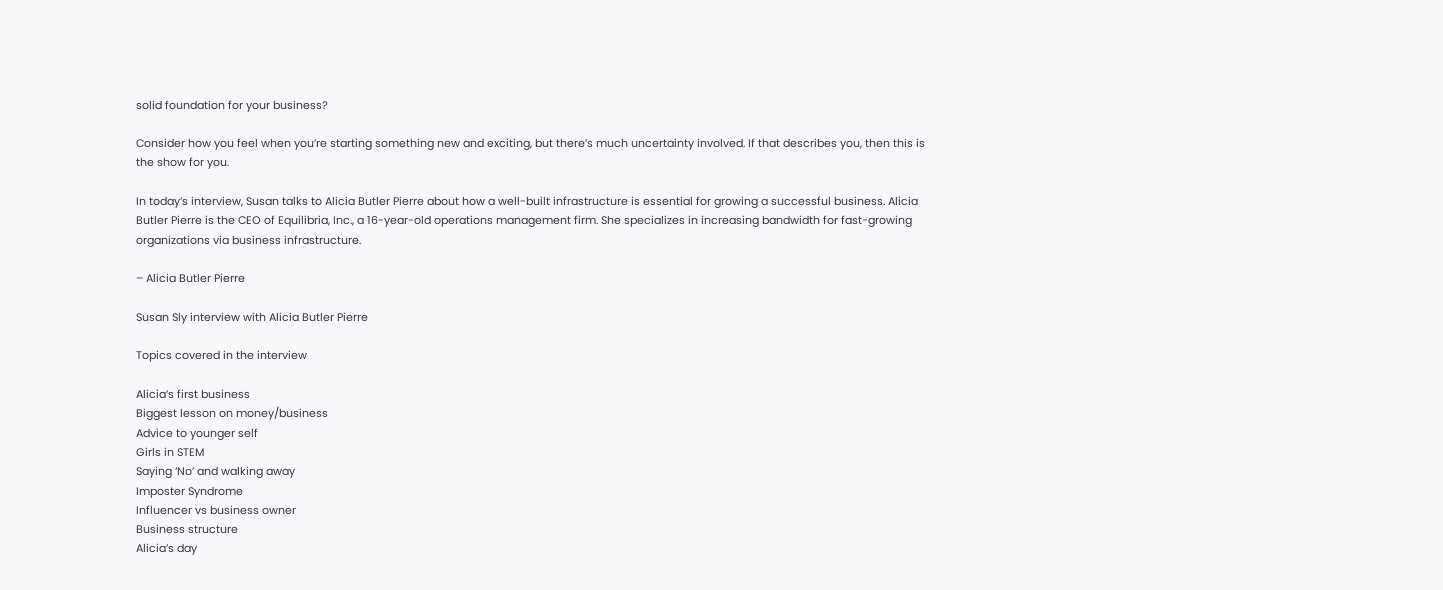solid foundation for your business?

Consider how you feel when you’re starting something new and exciting, but there’s much uncertainty involved. If that describes you, then this is the show for you.

In today’s interview, Susan talks to Alicia Butler Pierre about how a well-built infrastructure is essential for growing a successful business. Alicia Butler Pierre is the CEO of Equilibria, Inc., a 16-year-old operations management firm. She specializes in increasing bandwidth for fast-growing organizations via business infrastructure.

– Alicia Butler Pierre

Susan Sly interview with Alicia Butler Pierre

Topics covered in the interview

Alicia’s first business
Biggest lesson on money/business
Advice to younger self
Girls in STEM
Saying ‘No’ and walking away
Imposter Syndrome
Influencer vs business owner
Business structure
Alicia’s day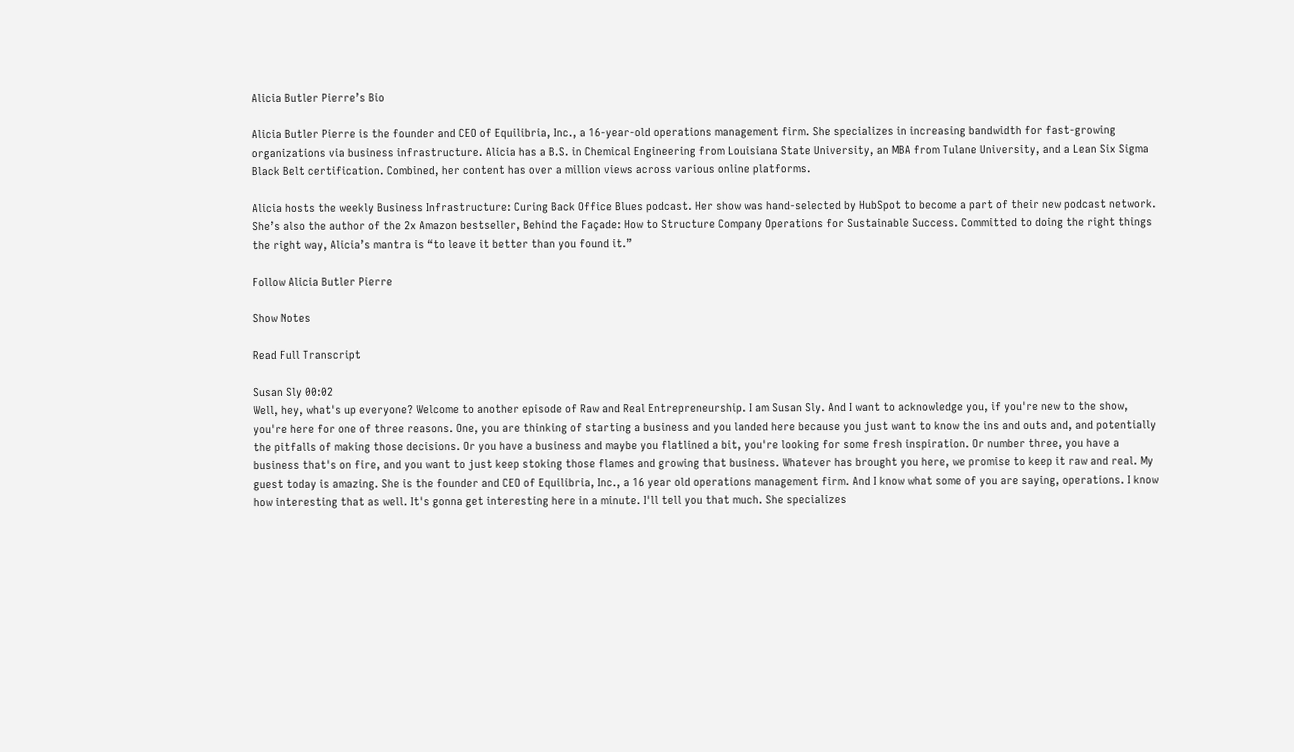Alicia Butler Pierre’s Bio

Alicia Butler Pierre is the founder and CEO of Equilibria, Inc., a 16-year-old operations management firm. She specializes in increasing bandwidth for fast-growing organizations via business infrastructure. Alicia has a B.S. in Chemical Engineering from Louisiana State University, an MBA from Tulane University, and a Lean Six Sigma Black Belt certification. Combined, her content has over a million views across various online platforms.

Alicia hosts the weekly Business Infrastructure: Curing Back Office Blues podcast. Her show was hand-selected by HubSpot to become a part of their new podcast network. She’s also the author of the 2x Amazon bestseller, Behind the Façade: How to Structure Company Operations for Sustainable Success. Committed to doing the right things the right way, Alicia’s mantra is “to leave it better than you found it.”

Follow Alicia Butler Pierre

Show Notes

Read Full Transcript

Susan Sly 00:02
Well, hey, what's up everyone? Welcome to another episode of Raw and Real Entrepreneurship. I am Susan Sly. And I want to acknowledge you, if you're new to the show, you're here for one of three reasons. One, you are thinking of starting a business and you landed here because you just want to know the ins and outs and, and potentially the pitfalls of making those decisions. Or you have a business and maybe you flatlined a bit, you're looking for some fresh inspiration. Or number three, you have a business that's on fire, and you want to just keep stoking those flames and growing that business. Whatever has brought you here, we promise to keep it raw and real. My guest today is amazing. She is the founder and CEO of Equilibria, Inc., a 16 year old operations management firm. And I know what some of you are saying, operations. I know how interesting that as well. It's gonna get interesting here in a minute. I'll tell you that much. She specializes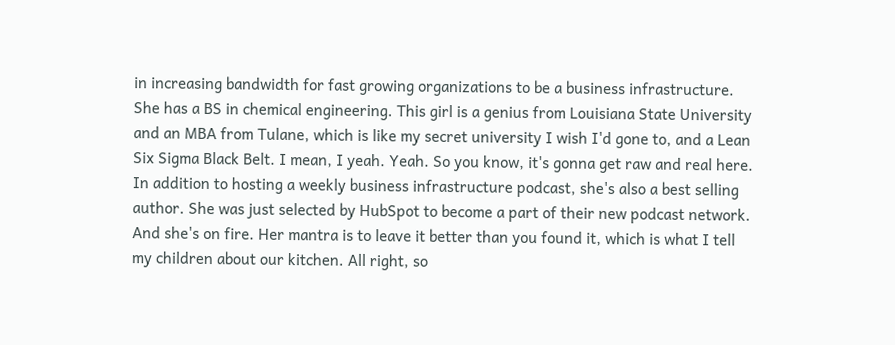in increasing bandwidth for fast growing organizations to be a business infrastructure. She has a BS in chemical engineering. This girl is a genius from Louisiana State University and an MBA from Tulane, which is like my secret university I wish I'd gone to, and a Lean Six Sigma Black Belt. I mean, I yeah. Yeah. So you know, it's gonna get raw and real here. In addition to hosting a weekly business infrastructure podcast, she's also a best selling author. She was just selected by HubSpot to become a part of their new podcast network. And she's on fire. Her mantra is to leave it better than you found it, which is what I tell my children about our kitchen. All right, so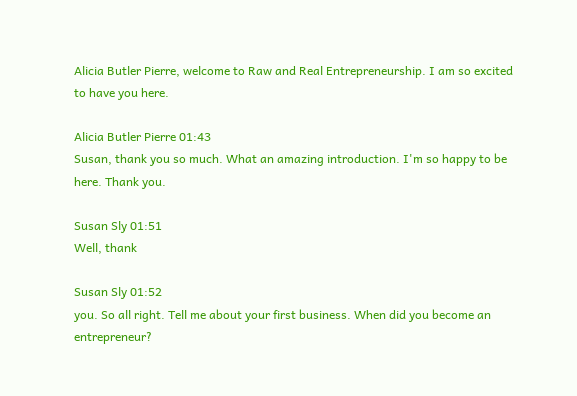Alicia Butler Pierre, welcome to Raw and Real Entrepreneurship. I am so excited to have you here.

Alicia Butler Pierre 01:43
Susan, thank you so much. What an amazing introduction. I'm so happy to be here. Thank you.

Susan Sly 01:51
Well, thank

Susan Sly 01:52
you. So all right. Tell me about your first business. When did you become an entrepreneur?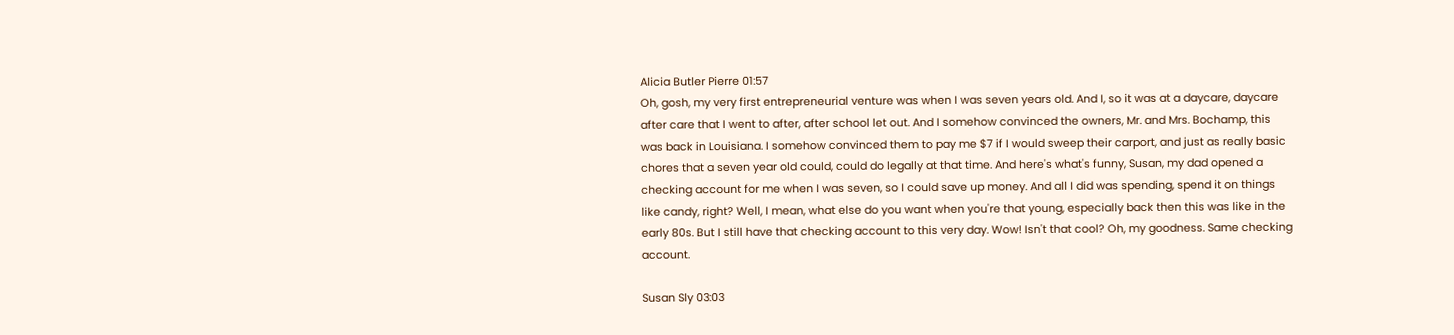Alicia Butler Pierre 01:57
Oh, gosh, my very first entrepreneurial venture was when I was seven years old. And I, so it was at a daycare, daycare after care that I went to after, after school let out. And I somehow convinced the owners, Mr. and Mrs. Bochamp, this was back in Louisiana. I somehow convinced them to pay me $7 if I would sweep their carport, and just as really basic chores that a seven year old could, could do legally at that time. And here's what's funny, Susan, my dad opened a checking account for me when I was seven, so I could save up money. And all I did was spending, spend it on things like candy, right? Well, I mean, what else do you want when you're that young, especially back then this was like in the early 80s. But I still have that checking account to this very day. Wow! Isn't that cool? Oh, my goodness. Same checking account.

Susan Sly 03:03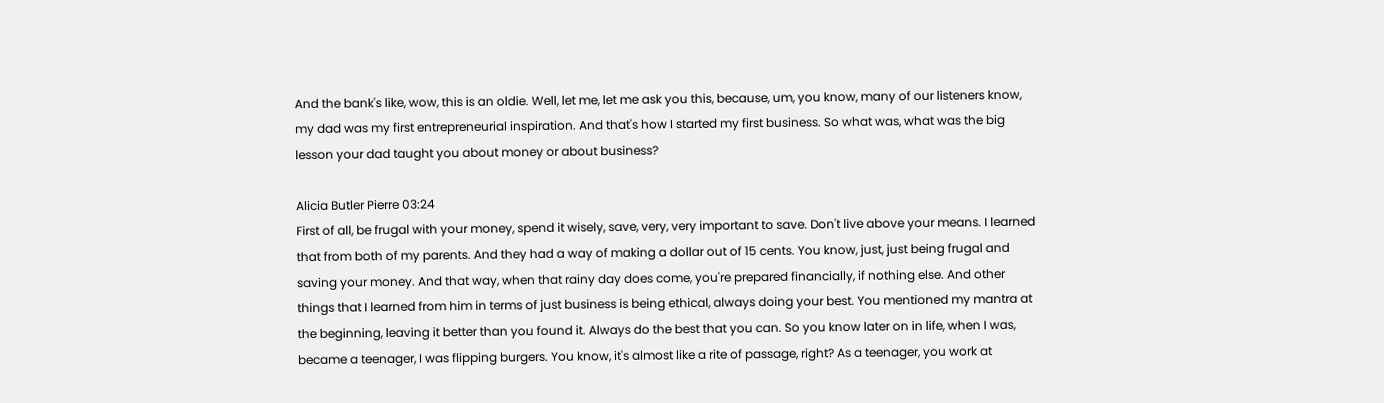And the bank's like, wow, this is an oldie. Well, let me, let me ask you this, because, um, you know, many of our listeners know, my dad was my first entrepreneurial inspiration. And that's how I started my first business. So what was, what was the big lesson your dad taught you about money or about business?

Alicia Butler Pierre 03:24
First of all, be frugal with your money, spend it wisely, save, very, very important to save. Don't live above your means. I learned that from both of my parents. And they had a way of making a dollar out of 15 cents. You know, just, just being frugal and saving your money. And that way, when that rainy day does come, you're prepared financially, if nothing else. And other things that I learned from him in terms of just business is being ethical, always doing your best. You mentioned my mantra at the beginning, leaving it better than you found it. Always do the best that you can. So you know later on in life, when I was, became a teenager, I was flipping burgers. You know, it's almost like a rite of passage, right? As a teenager, you work at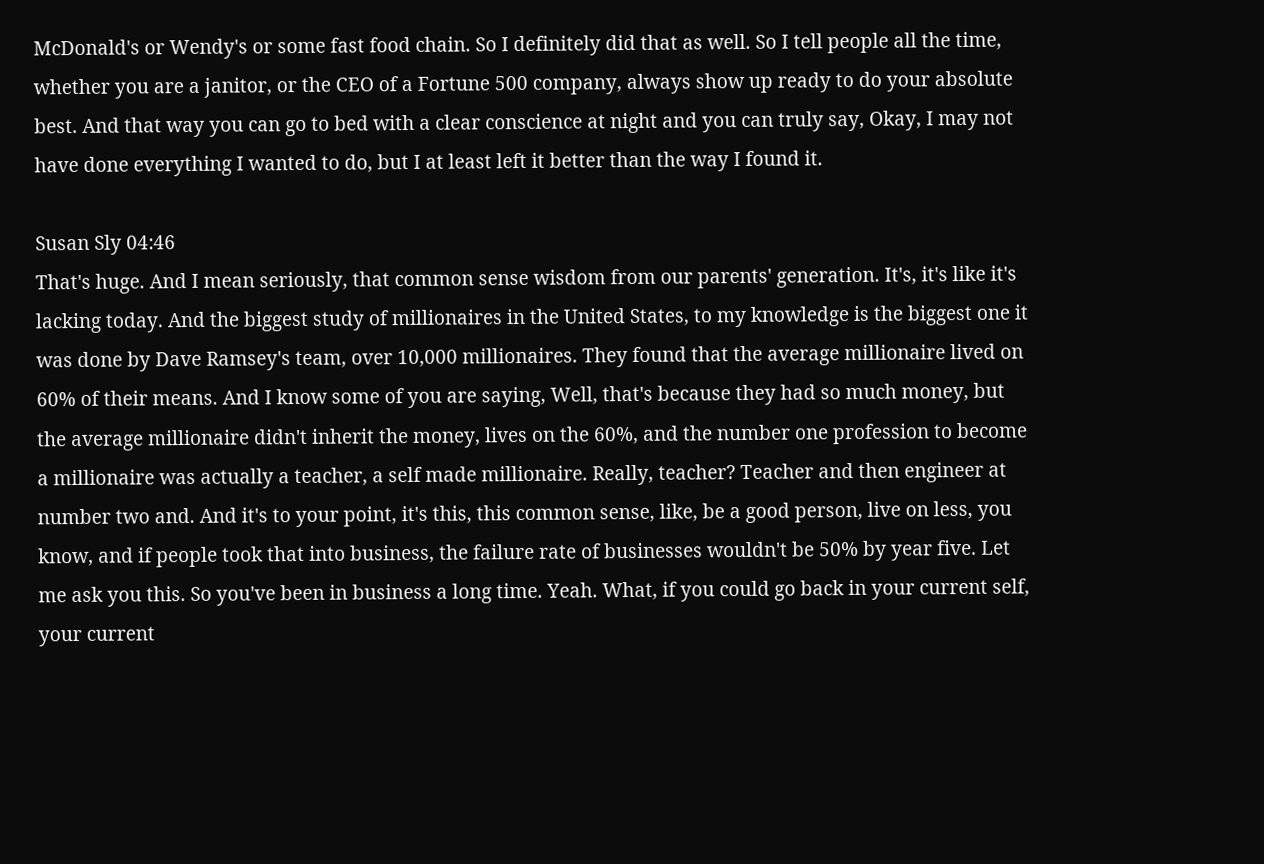McDonald's or Wendy's or some fast food chain. So I definitely did that as well. So I tell people all the time, whether you are a janitor, or the CEO of a Fortune 500 company, always show up ready to do your absolute best. And that way you can go to bed with a clear conscience at night and you can truly say, Okay, I may not have done everything I wanted to do, but I at least left it better than the way I found it.

Susan Sly 04:46
That's huge. And I mean seriously, that common sense wisdom from our parents' generation. It's, it's like it's lacking today. And the biggest study of millionaires in the United States, to my knowledge is the biggest one it was done by Dave Ramsey's team, over 10,000 millionaires. They found that the average millionaire lived on 60% of their means. And I know some of you are saying, Well, that's because they had so much money, but the average millionaire didn't inherit the money, lives on the 60%, and the number one profession to become a millionaire was actually a teacher, a self made millionaire. Really, teacher? Teacher and then engineer at number two and. And it's to your point, it's this, this common sense, like, be a good person, live on less, you know, and if people took that into business, the failure rate of businesses wouldn't be 50% by year five. Let me ask you this. So you've been in business a long time. Yeah. What, if you could go back in your current self, your current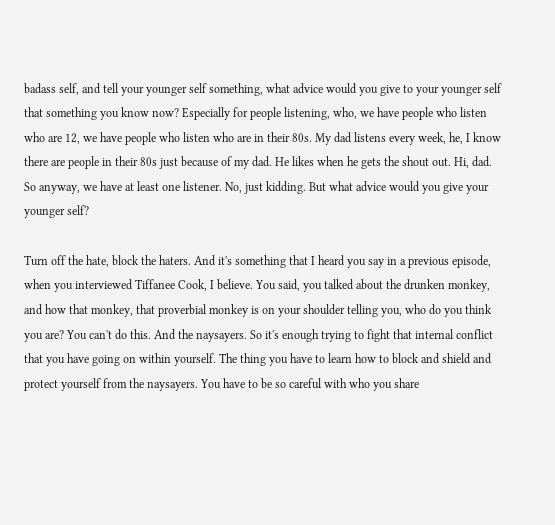badass self, and tell your younger self something, what advice would you give to your younger self that something you know now? Especially for people listening, who, we have people who listen who are 12, we have people who listen who are in their 80s. My dad listens every week, he, I know there are people in their 80s just because of my dad. He likes when he gets the shout out. Hi, dad. So anyway, we have at least one listener. No, just kidding. But what advice would you give your younger self?

Turn off the hate, block the haters. And it's something that I heard you say in a previous episode, when you interviewed Tiffanee Cook, I believe. You said, you talked about the drunken monkey, and how that monkey, that proverbial monkey is on your shoulder telling you, who do you think you are? You can't do this. And the naysayers. So it's enough trying to fight that internal conflict that you have going on within yourself. The thing you have to learn how to block and shield and protect yourself from the naysayers. You have to be so careful with who you share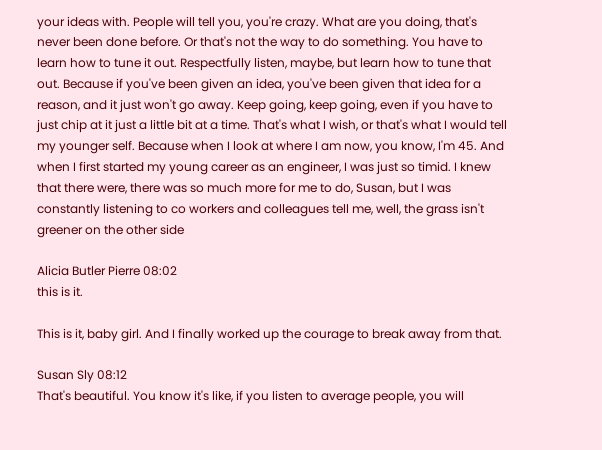your ideas with. People will tell you, you're crazy. What are you doing, that's never been done before. Or that's not the way to do something. You have to learn how to tune it out. Respectfully listen, maybe, but learn how to tune that out. Because if you've been given an idea, you've been given that idea for a reason, and it just won't go away. Keep going, keep going, even if you have to just chip at it just a little bit at a time. That's what I wish, or that's what I would tell my younger self. Because when I look at where I am now, you know, I'm 45. And when I first started my young career as an engineer, I was just so timid. I knew that there were, there was so much more for me to do, Susan, but I was constantly listening to co workers and colleagues tell me, well, the grass isn't greener on the other side

Alicia Butler Pierre 08:02
this is it.

This is it, baby girl. And I finally worked up the courage to break away from that.

Susan Sly 08:12
That's beautiful. You know it's like, if you listen to average people, you will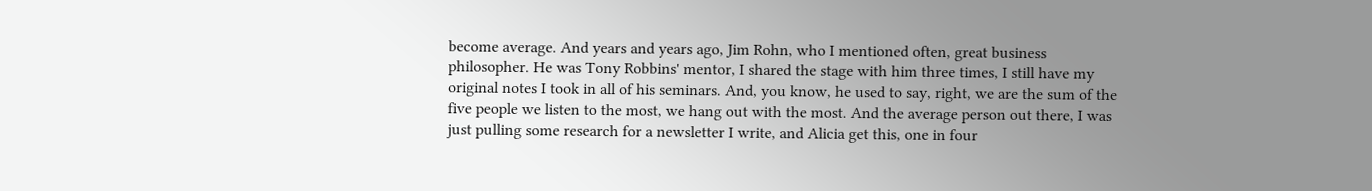become average. And years and years ago, Jim Rohn, who I mentioned often, great business philosopher. He was Tony Robbins' mentor, I shared the stage with him three times, I still have my original notes I took in all of his seminars. And, you know, he used to say, right, we are the sum of the five people we listen to the most, we hang out with the most. And the average person out there, I was just pulling some research for a newsletter I write, and Alicia get this, one in four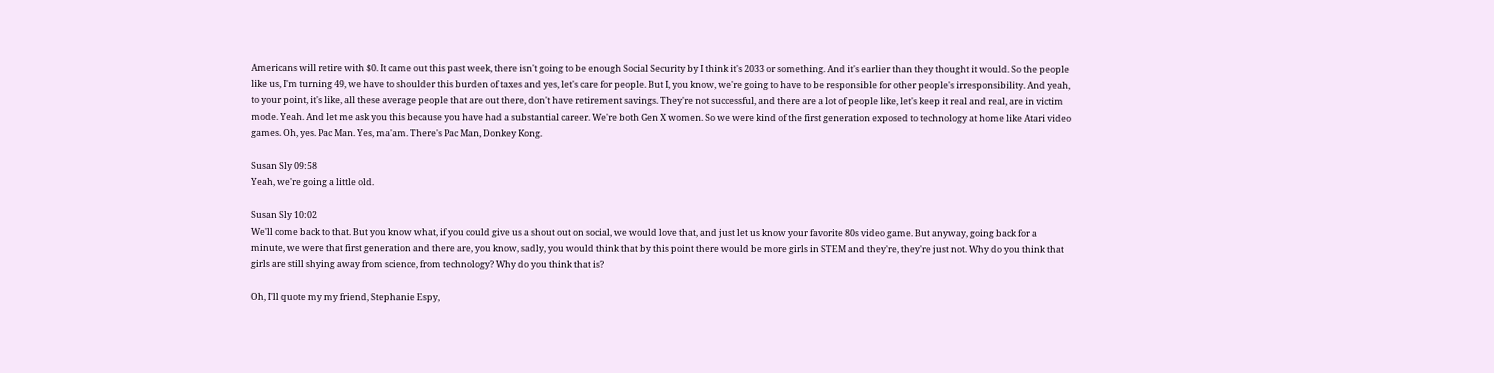Americans will retire with $0. It came out this past week, there isn't going to be enough Social Security by I think it's 2033 or something. And it's earlier than they thought it would. So the people like us, I'm turning 49, we have to shoulder this burden of taxes and yes, let's care for people. But I, you know, we're going to have to be responsible for other people's irresponsibility. And yeah, to your point, it's like, all these average people that are out there, don't have retirement savings. They're not successful, and there are a lot of people like, let's keep it real and real, are in victim mode. Yeah. And let me ask you this because you have had a substantial career. We're both Gen X women. So we were kind of the first generation exposed to technology at home like Atari video games. Oh, yes. Pac Man. Yes, ma'am. There's Pac Man, Donkey Kong.

Susan Sly 09:58
Yeah, we're going a little old.

Susan Sly 10:02
We'll come back to that. But you know what, if you could give us a shout out on social, we would love that, and just let us know your favorite 80s video game. But anyway, going back for a minute, we were that first generation and there are, you know, sadly, you would think that by this point there would be more girls in STEM and they're, they're just not. Why do you think that girls are still shying away from science, from technology? Why do you think that is?

Oh, I'll quote my my friend, Stephanie Espy,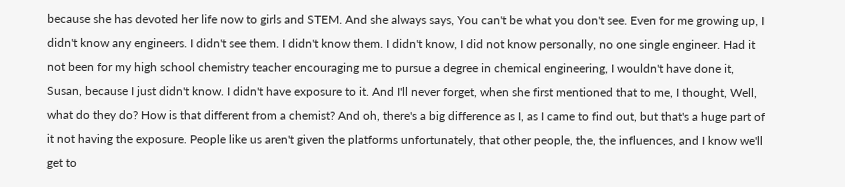because she has devoted her life now to girls and STEM. And she always says, You can't be what you don't see. Even for me growing up, I didn't know any engineers. I didn't see them. I didn't know them. I didn't know, I did not know personally, no one single engineer. Had it not been for my high school chemistry teacher encouraging me to pursue a degree in chemical engineering, I wouldn't have done it, Susan, because I just didn't know. I didn't have exposure to it. And I'll never forget, when she first mentioned that to me, I thought, Well, what do they do? How is that different from a chemist? And oh, there's a big difference as I, as I came to find out, but that's a huge part of it not having the exposure. People like us aren't given the platforms unfortunately, that other people, the, the influences, and I know we'll get to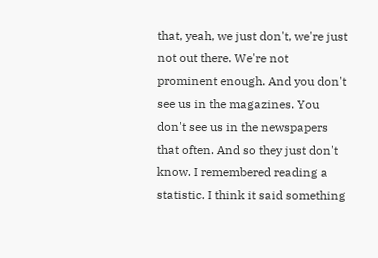that, yeah, we just don't, we're just not out there. We're not prominent enough. And you don't see us in the magazines. You don't see us in the newspapers that often. And so they just don't know. I remembered reading a statistic. I think it said something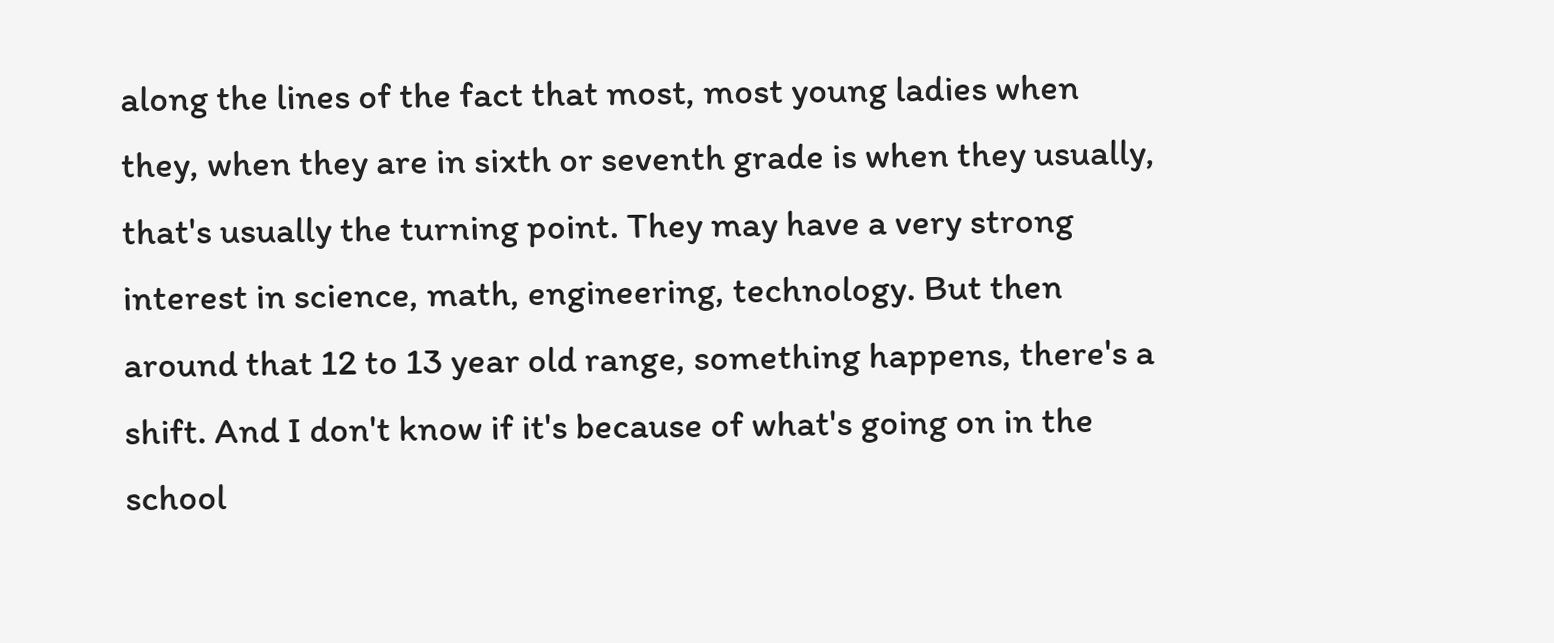along the lines of the fact that most, most young ladies when they, when they are in sixth or seventh grade is when they usually, that's usually the turning point. They may have a very strong interest in science, math, engineering, technology. But then around that 12 to 13 year old range, something happens, there's a shift. And I don't know if it's because of what's going on in the school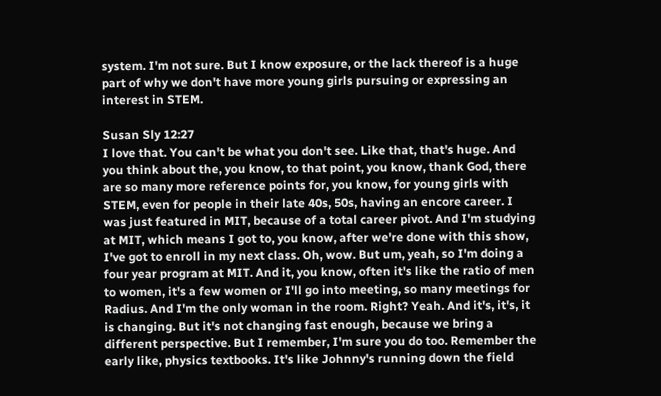system. I'm not sure. But I know exposure, or the lack thereof is a huge part of why we don't have more young girls pursuing or expressing an interest in STEM.

Susan Sly 12:27
I love that. You can't be what you don't see. Like that, that's huge. And you think about the, you know, to that point, you know, thank God, there are so many more reference points for, you know, for young girls with STEM, even for people in their late 40s, 50s, having an encore career. I was just featured in MIT, because of a total career pivot. And I'm studying at MIT, which means I got to, you know, after we're done with this show, I've got to enroll in my next class. Oh, wow. But um, yeah, so I'm doing a four year program at MIT. And it, you know, often it's like the ratio of men to women, it's a few women or I'll go into meeting, so many meetings for Radius. And I'm the only woman in the room. Right? Yeah. And it's, it's, it is changing. But it's not changing fast enough, because we bring a different perspective. But I remember, I'm sure you do too. Remember the early like, physics textbooks. It's like Johnny's running down the field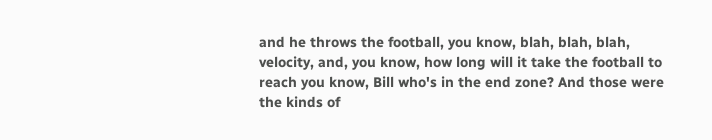and he throws the football, you know, blah, blah, blah, velocity, and, you know, how long will it take the football to reach you know, Bill who's in the end zone? And those were the kinds of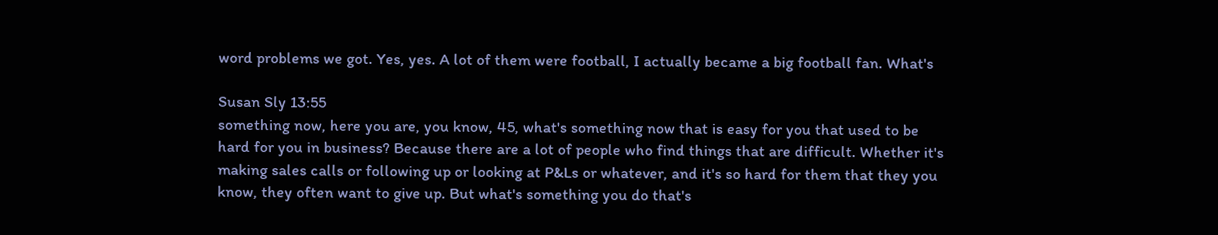word problems we got. Yes, yes. A lot of them were football, I actually became a big football fan. What's

Susan Sly 13:55
something now, here you are, you know, 45, what's something now that is easy for you that used to be hard for you in business? Because there are a lot of people who find things that are difficult. Whether it's making sales calls or following up or looking at P&Ls or whatever, and it's so hard for them that they you know, they often want to give up. But what's something you do that's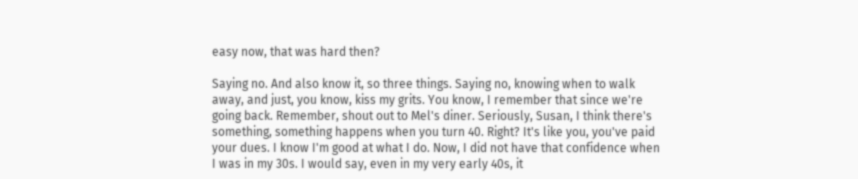easy now, that was hard then?

Saying no. And also know it, so three things. Saying no, knowing when to walk away, and just, you know, kiss my grits. You know, I remember that since we're going back. Remember, shout out to Mel's diner. Seriously, Susan, I think there's something, something happens when you turn 40. Right? It's like you, you've paid your dues. I know I'm good at what I do. Now, I did not have that confidence when I was in my 30s. I would say, even in my very early 40s, it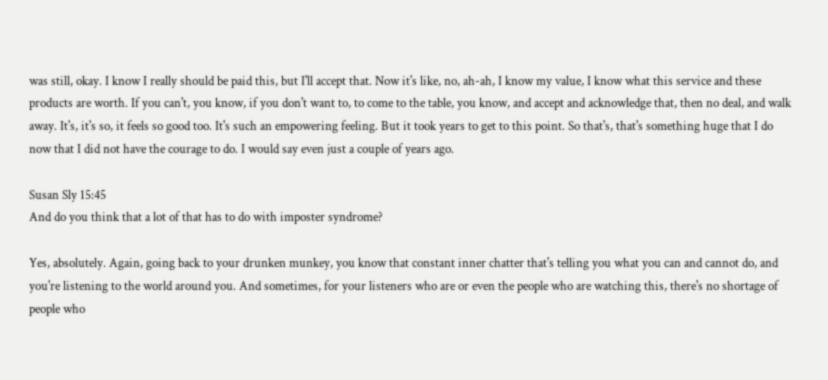was still, okay. I know I really should be paid this, but I'll accept that. Now it's like, no, ah-ah, I know my value, I know what this service and these products are worth. If you can't, you know, if you don't want to, to come to the table, you know, and accept and acknowledge that, then no deal, and walk away. It's, it's so, it feels so good too. It's such an empowering feeling. But it took years to get to this point. So that's, that's something huge that I do now that I did not have the courage to do. I would say even just a couple of years ago.

Susan Sly 15:45
And do you think that a lot of that has to do with imposter syndrome?

Yes, absolutely. Again, going back to your drunken munkey, you know that constant inner chatter that's telling you what you can and cannot do, and you're listening to the world around you. And sometimes, for your listeners who are or even the people who are watching this, there's no shortage of people who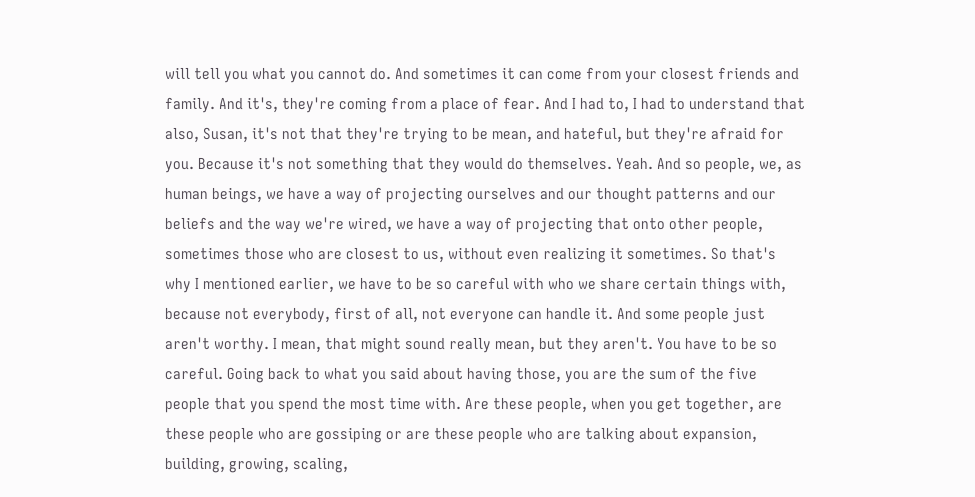will tell you what you cannot do. And sometimes it can come from your closest friends and family. And it's, they're coming from a place of fear. And I had to, I had to understand that also, Susan, it's not that they're trying to be mean, and hateful, but they're afraid for you. Because it's not something that they would do themselves. Yeah. And so people, we, as human beings, we have a way of projecting ourselves and our thought patterns and our beliefs and the way we're wired, we have a way of projecting that onto other people, sometimes those who are closest to us, without even realizing it sometimes. So that's why I mentioned earlier, we have to be so careful with who we share certain things with, because not everybody, first of all, not everyone can handle it. And some people just aren't worthy. I mean, that might sound really mean, but they aren't. You have to be so careful. Going back to what you said about having those, you are the sum of the five people that you spend the most time with. Are these people, when you get together, are these people who are gossiping or are these people who are talking about expansion, building, growing, scaling,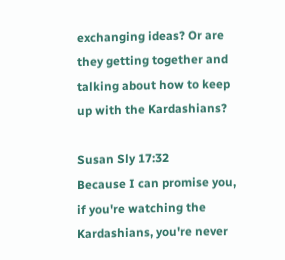exchanging ideas? Or are they getting together and talking about how to keep up with the Kardashians?

Susan Sly 17:32
Because I can promise you, if you're watching the Kardashians, you're never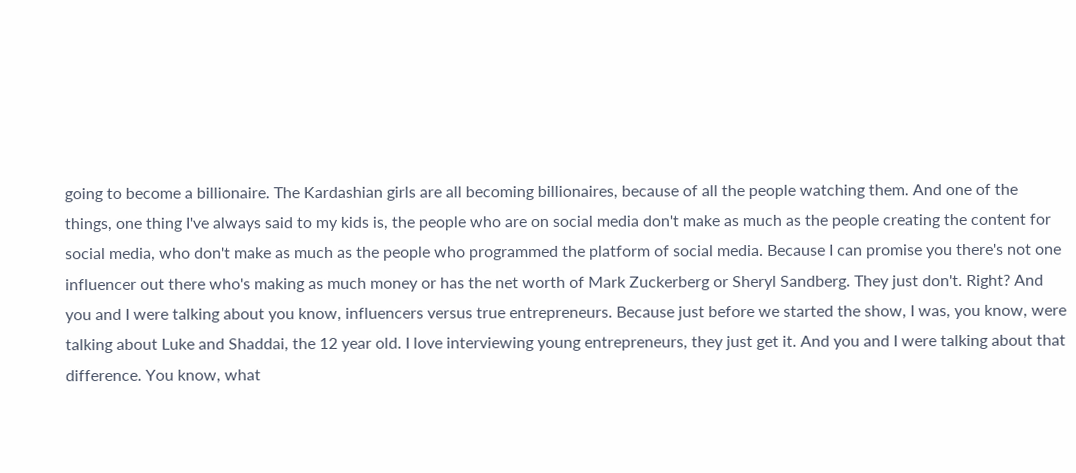going to become a billionaire. The Kardashian girls are all becoming billionaires, because of all the people watching them. And one of the things, one thing I've always said to my kids is, the people who are on social media don't make as much as the people creating the content for social media, who don't make as much as the people who programmed the platform of social media. Because I can promise you there's not one influencer out there who's making as much money or has the net worth of Mark Zuckerberg or Sheryl Sandberg. They just don't. Right? And you and I were talking about you know, influencers versus true entrepreneurs. Because just before we started the show, I was, you know, were talking about Luke and Shaddai, the 12 year old. I love interviewing young entrepreneurs, they just get it. And you and I were talking about that difference. You know, what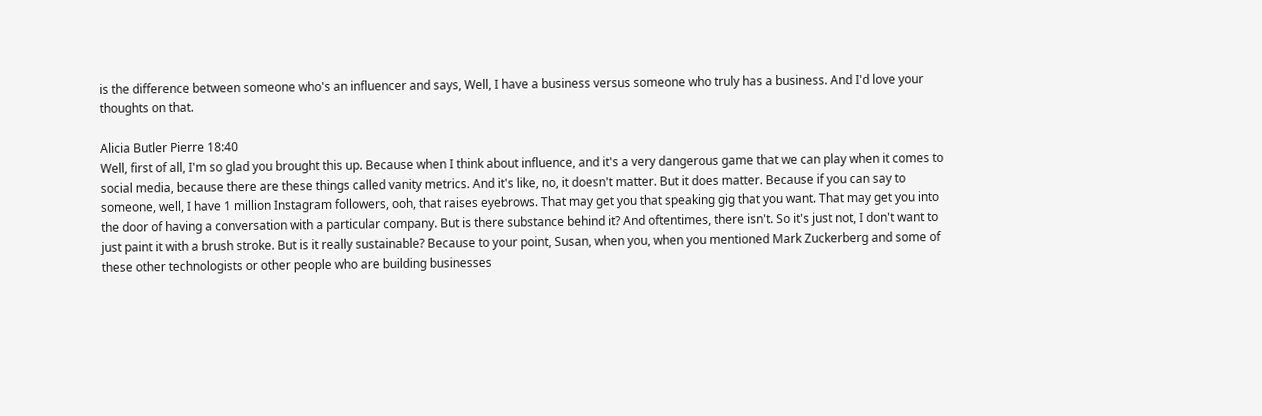is the difference between someone who's an influencer and says, Well, I have a business versus someone who truly has a business. And I'd love your thoughts on that.

Alicia Butler Pierre 18:40
Well, first of all, I'm so glad you brought this up. Because when I think about influence, and it's a very dangerous game that we can play when it comes to social media, because there are these things called vanity metrics. And it's like, no, it doesn't matter. But it does matter. Because if you can say to someone, well, I have 1 million Instagram followers, ooh, that raises eyebrows. That may get you that speaking gig that you want. That may get you into the door of having a conversation with a particular company. But is there substance behind it? And oftentimes, there isn't. So it's just not, I don't want to just paint it with a brush stroke. But is it really sustainable? Because to your point, Susan, when you, when you mentioned Mark Zuckerberg and some of these other technologists or other people who are building businesses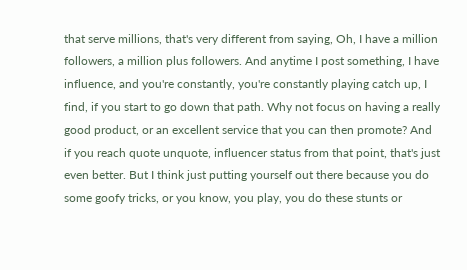that serve millions, that's very different from saying, Oh, I have a million followers, a million plus followers. And anytime I post something, I have influence, and you're constantly, you're constantly playing catch up, I find, if you start to go down that path. Why not focus on having a really good product, or an excellent service that you can then promote? And if you reach quote unquote, influencer status from that point, that's just even better. But I think just putting yourself out there because you do some goofy tricks, or you know, you play, you do these stunts or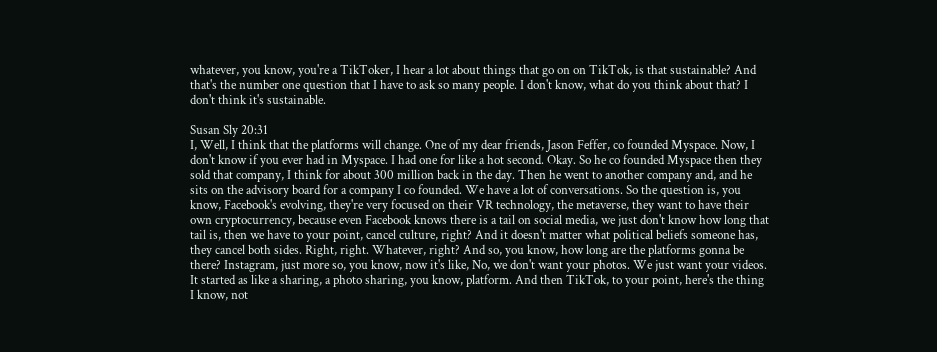whatever, you know, you're a TikToker, I hear a lot about things that go on on TikTok, is that sustainable? And that's the number one question that I have to ask so many people. I don't know, what do you think about that? I don't think it's sustainable.

Susan Sly 20:31
I, Well, I think that the platforms will change. One of my dear friends, Jason Feffer, co founded Myspace. Now, I don't know if you ever had in Myspace. I had one for like a hot second. Okay. So he co founded Myspace then they sold that company, I think for about 300 million back in the day. Then he went to another company and, and he sits on the advisory board for a company I co founded. We have a lot of conversations. So the question is, you know, Facebook's evolving, they're very focused on their VR technology, the metaverse, they want to have their own cryptocurrency, because even Facebook knows there is a tail on social media, we just don't know how long that tail is, then we have to your point, cancel culture, right? And it doesn't matter what political beliefs someone has, they cancel both sides. Right, right. Whatever, right? And so, you know, how long are the platforms gonna be there? Instagram, just more so, you know, now it's like, No, we don't want your photos. We just want your videos. It started as like a sharing, a photo sharing, you know, platform. And then TikTok, to your point, here's the thing I know, not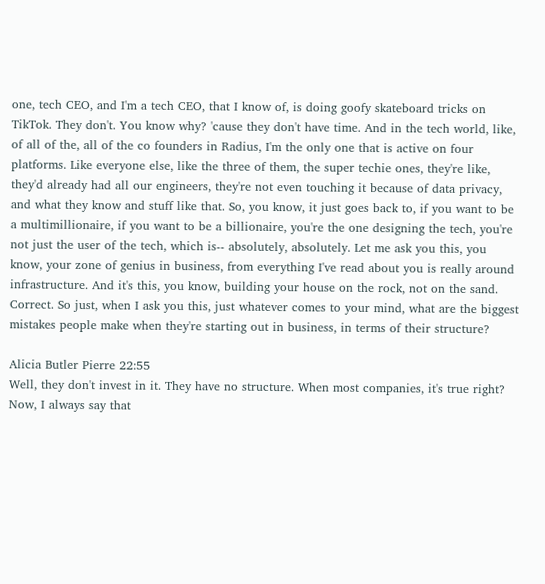one, tech CEO, and I'm a tech CEO, that I know of, is doing goofy skateboard tricks on TikTok. They don't. You know why? 'cause they don't have time. And in the tech world, like, of all of the, all of the co founders in Radius, I'm the only one that is active on four platforms. Like everyone else, like the three of them, the super techie ones, they're like, they'd already had all our engineers, they're not even touching it because of data privacy, and what they know and stuff like that. So, you know, it just goes back to, if you want to be a multimillionaire, if you want to be a billionaire, you're the one designing the tech, you're not just the user of the tech, which is-- absolutely, absolutely. Let me ask you this, you know, your zone of genius in business, from everything I've read about you is really around infrastructure. And it's this, you know, building your house on the rock, not on the sand. Correct. So just, when I ask you this, just whatever comes to your mind, what are the biggest mistakes people make when they're starting out in business, in terms of their structure?

Alicia Butler Pierre 22:55
Well, they don't invest in it. They have no structure. When most companies, it's true right? Now, I always say that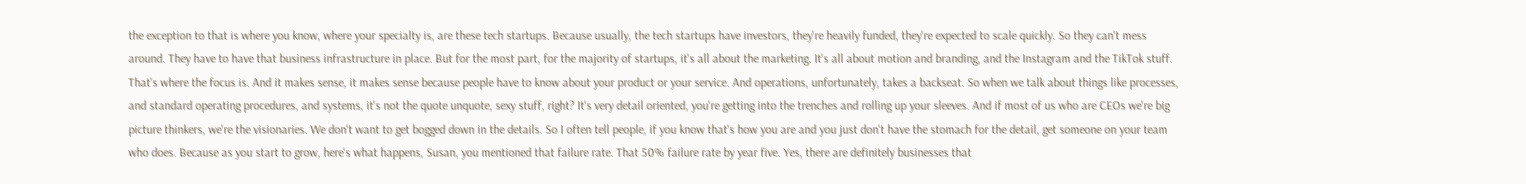the exception to that is where you know, where your specialty is, are these tech startups. Because usually, the tech startups have investors, they're heavily funded, they're expected to scale quickly. So they can't mess around. They have to have that business infrastructure in place. But for the most part, for the majority of startups, it's all about the marketing. It's all about motion and branding, and the Instagram and the TikTok stuff. That's where the focus is. And it makes sense, it makes sense because people have to know about your product or your service. And operations, unfortunately, takes a backseat. So when we talk about things like processes, and standard operating procedures, and systems, it's not the quote unquote, sexy stuff, right? It's very detail oriented, you're getting into the trenches and rolling up your sleeves. And if most of us who are CEOs we're big picture thinkers, we're the visionaries. We don't want to get bogged down in the details. So I often tell people, if you know that's how you are and you just don't have the stomach for the detail, get someone on your team who does. Because as you start to grow, here's what happens, Susan, you mentioned that failure rate. That 50% failure rate by year five. Yes, there are definitely businesses that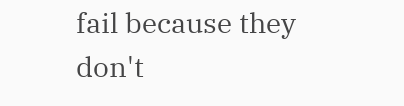fail because they don't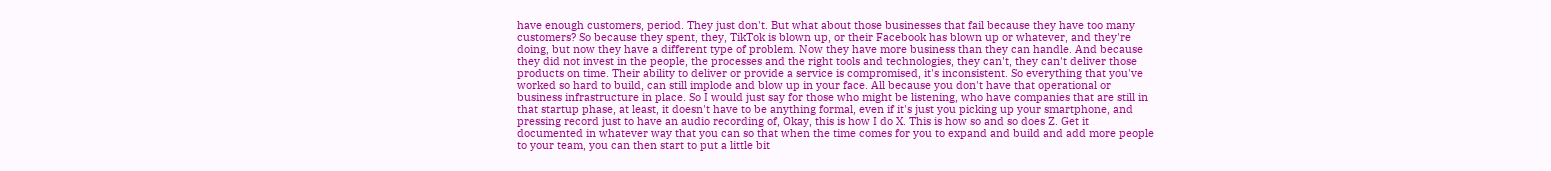have enough customers, period. They just don't. But what about those businesses that fail because they have too many customers? So because they spent, they, TikTok is blown up, or their Facebook has blown up or whatever, and they're doing, but now they have a different type of problem. Now they have more business than they can handle. And because they did not invest in the people, the processes and the right tools and technologies, they can't, they can't deliver those products on time. Their ability to deliver or provide a service is compromised, it's inconsistent. So everything that you've worked so hard to build, can still implode and blow up in your face. All because you don't have that operational or business infrastructure in place. So I would just say for those who might be listening, who have companies that are still in that startup phase, at least, it doesn't have to be anything formal, even if it's just you picking up your smartphone, and pressing record just to have an audio recording of, Okay, this is how I do X. This is how so and so does Z. Get it documented in whatever way that you can so that when the time comes for you to expand and build and add more people to your team, you can then start to put a little bit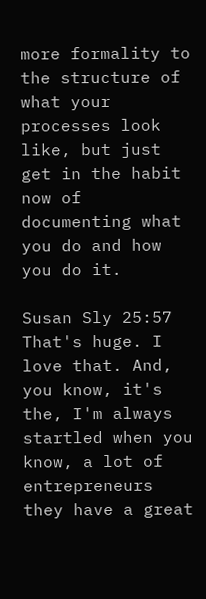more formality to the structure of what your processes look like, but just get in the habit now of documenting what you do and how you do it.

Susan Sly 25:57
That's huge. I love that. And, you know, it's the, I'm always startled when you know, a lot of entrepreneurs they have a great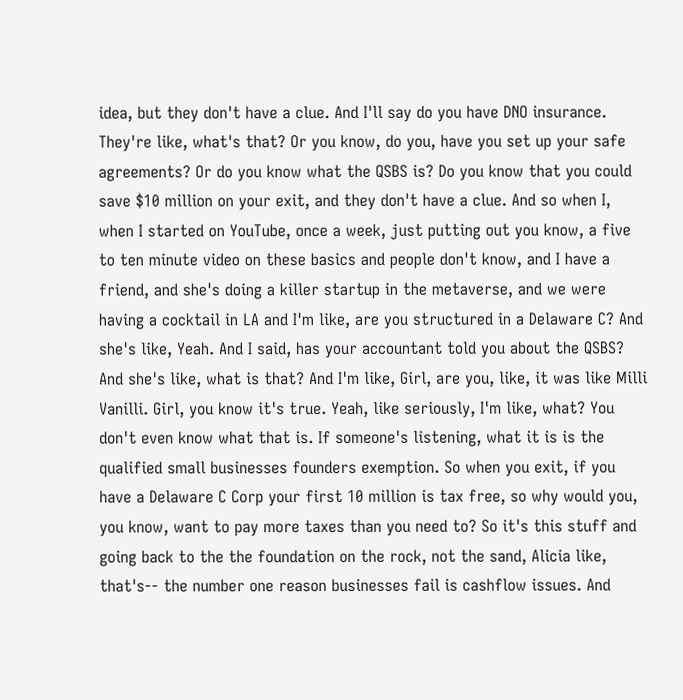idea, but they don't have a clue. And I'll say do you have DNO insurance. They're like, what's that? Or you know, do you, have you set up your safe agreements? Or do you know what the QSBS is? Do you know that you could save $10 million on your exit, and they don't have a clue. And so when I, when I started on YouTube, once a week, just putting out you know, a five to ten minute video on these basics and people don't know, and I have a friend, and she's doing a killer startup in the metaverse, and we were having a cocktail in LA and I'm like, are you structured in a Delaware C? And she's like, Yeah. And I said, has your accountant told you about the QSBS? And she's like, what is that? And I'm like, Girl, are you, like, it was like Milli Vanilli. Girl, you know it's true. Yeah, like seriously, I'm like, what? You don't even know what that is. If someone's listening, what it is is the qualified small businesses founders exemption. So when you exit, if you have a Delaware C Corp your first 10 million is tax free, so why would you, you know, want to pay more taxes than you need to? So it's this stuff and going back to the the foundation on the rock, not the sand, Alicia like, that's-- the number one reason businesses fail is cashflow issues. And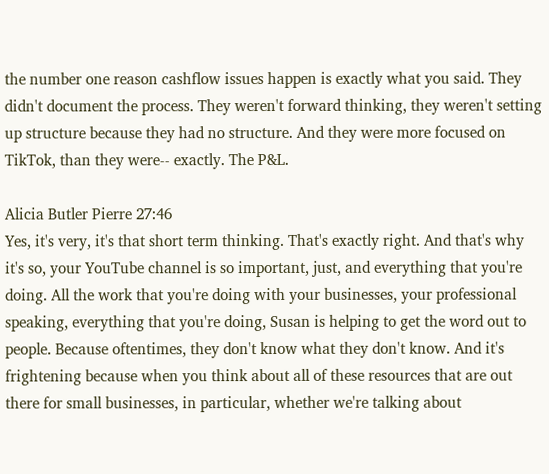the number one reason cashflow issues happen is exactly what you said. They didn't document the process. They weren't forward thinking, they weren't setting up structure because they had no structure. And they were more focused on TikTok, than they were-- exactly. The P&L.

Alicia Butler Pierre 27:46
Yes, it's very, it's that short term thinking. That's exactly right. And that's why it's so, your YouTube channel is so important, just, and everything that you're doing. All the work that you're doing with your businesses, your professional speaking, everything that you're doing, Susan is helping to get the word out to people. Because oftentimes, they don't know what they don't know. And it's frightening because when you think about all of these resources that are out there for small businesses, in particular, whether we're talking about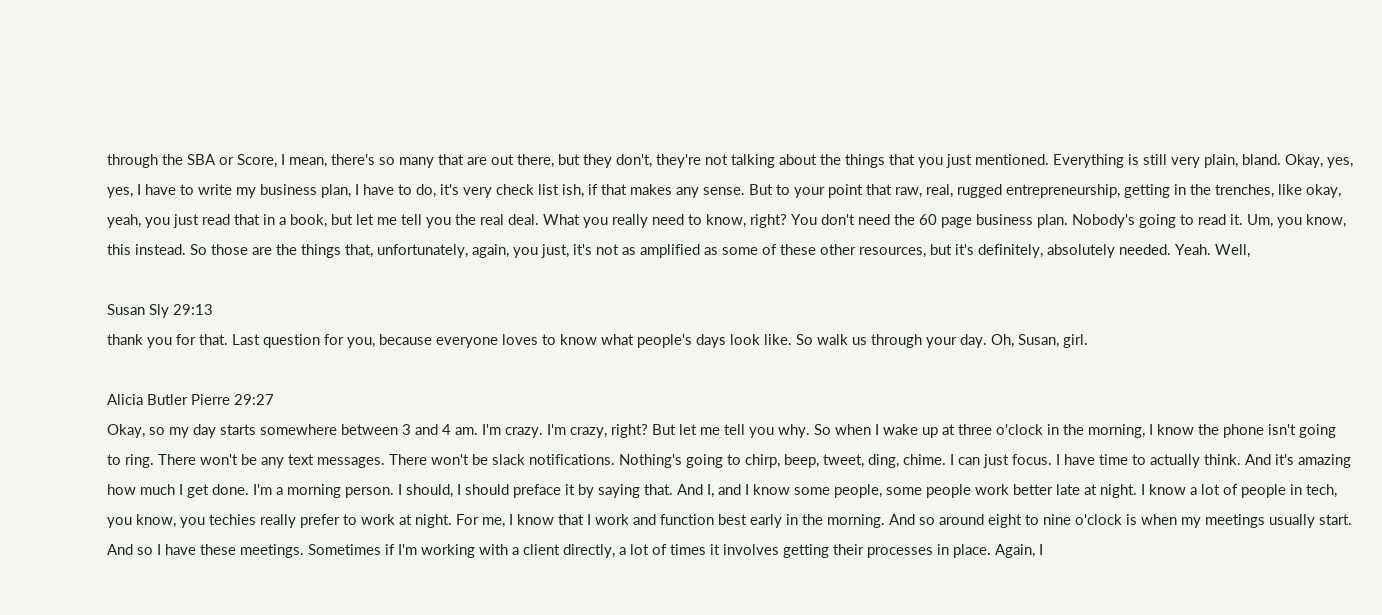through the SBA or Score, I mean, there's so many that are out there, but they don't, they're not talking about the things that you just mentioned. Everything is still very plain, bland. Okay, yes, yes, I have to write my business plan, I have to do, it's very check list ish, if that makes any sense. But to your point that raw, real, rugged entrepreneurship, getting in the trenches, like okay, yeah, you just read that in a book, but let me tell you the real deal. What you really need to know, right? You don't need the 60 page business plan. Nobody's going to read it. Um, you know, this instead. So those are the things that, unfortunately, again, you just, it's not as amplified as some of these other resources, but it's definitely, absolutely needed. Yeah. Well,

Susan Sly 29:13
thank you for that. Last question for you, because everyone loves to know what people's days look like. So walk us through your day. Oh, Susan, girl.

Alicia Butler Pierre 29:27
Okay, so my day starts somewhere between 3 and 4 am. I'm crazy. I'm crazy, right? But let me tell you why. So when I wake up at three o'clock in the morning, I know the phone isn't going to ring. There won't be any text messages. There won't be slack notifications. Nothing's going to chirp, beep, tweet, ding, chime. I can just focus. I have time to actually think. And it's amazing how much I get done. I'm a morning person. I should, I should preface it by saying that. And I, and I know some people, some people work better late at night. I know a lot of people in tech, you know, you techies really prefer to work at night. For me, I know that I work and function best early in the morning. And so around eight to nine o'clock is when my meetings usually start. And so I have these meetings. Sometimes if I'm working with a client directly, a lot of times it involves getting their processes in place. Again, I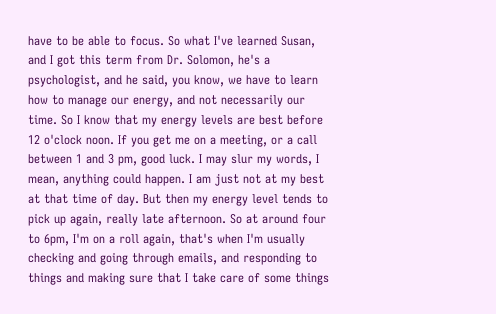have to be able to focus. So what I've learned Susan, and I got this term from Dr. Solomon, he's a psychologist, and he said, you know, we have to learn how to manage our energy, and not necessarily our time. So I know that my energy levels are best before 12 o'clock noon. If you get me on a meeting, or a call between 1 and 3 pm, good luck. I may slur my words, I mean, anything could happen. I am just not at my best at that time of day. But then my energy level tends to pick up again, really late afternoon. So at around four to 6pm, I'm on a roll again, that's when I'm usually checking and going through emails, and responding to things and making sure that I take care of some things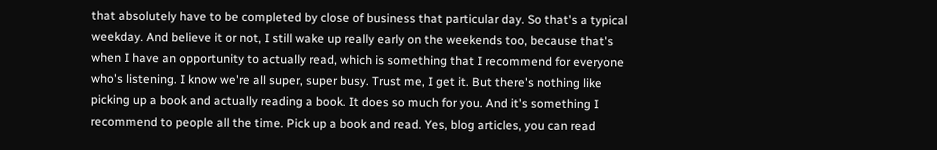that absolutely have to be completed by close of business that particular day. So that's a typical weekday. And believe it or not, I still wake up really early on the weekends too, because that's when I have an opportunity to actually read, which is something that I recommend for everyone who's listening. I know we're all super, super busy. Trust me, I get it. But there's nothing like picking up a book and actually reading a book. It does so much for you. And it's something I recommend to people all the time. Pick up a book and read. Yes, blog articles, you can read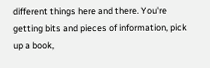different things here and there. You're getting bits and pieces of information, pick up a book,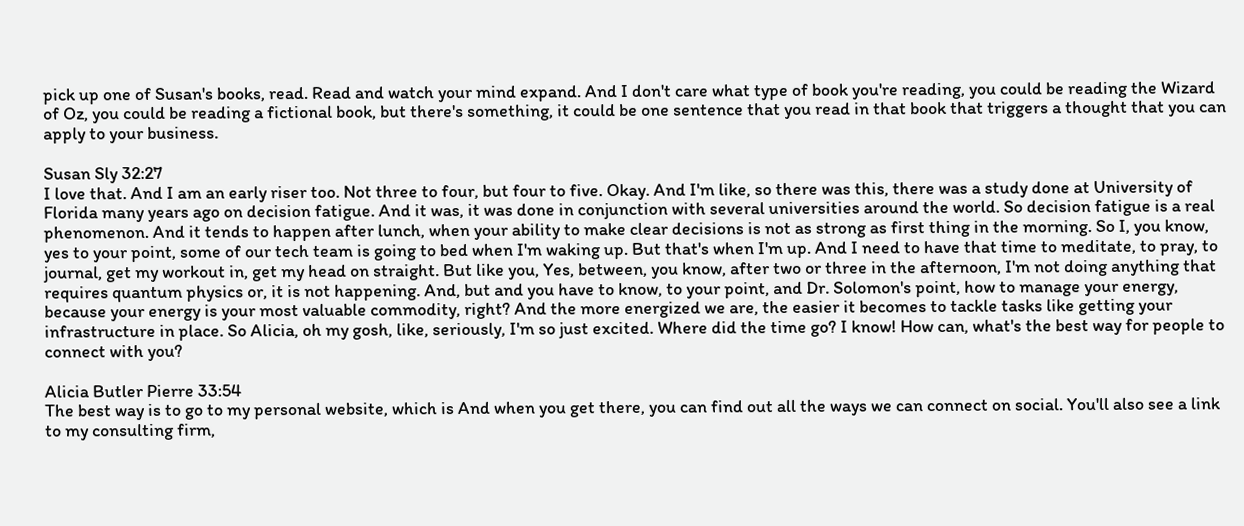pick up one of Susan's books, read. Read and watch your mind expand. And I don't care what type of book you're reading, you could be reading the Wizard of Oz, you could be reading a fictional book, but there's something, it could be one sentence that you read in that book that triggers a thought that you can apply to your business.

Susan Sly 32:27
I love that. And I am an early riser too. Not three to four, but four to five. Okay. And I'm like, so there was this, there was a study done at University of Florida many years ago on decision fatigue. And it was, it was done in conjunction with several universities around the world. So decision fatigue is a real phenomenon. And it tends to happen after lunch, when your ability to make clear decisions is not as strong as first thing in the morning. So I, you know, yes to your point, some of our tech team is going to bed when I'm waking up. But that's when I'm up. And I need to have that time to meditate, to pray, to journal, get my workout in, get my head on straight. But like you, Yes, between, you know, after two or three in the afternoon, I'm not doing anything that requires quantum physics or, it is not happening. And, but and you have to know, to your point, and Dr. Solomon's point, how to manage your energy, because your energy is your most valuable commodity, right? And the more energized we are, the easier it becomes to tackle tasks like getting your infrastructure in place. So Alicia, oh my gosh, like, seriously, I'm so just excited. Where did the time go? I know! How can, what's the best way for people to connect with you?

Alicia Butler Pierre 33:54
The best way is to go to my personal website, which is And when you get there, you can find out all the ways we can connect on social. You'll also see a link to my consulting firm,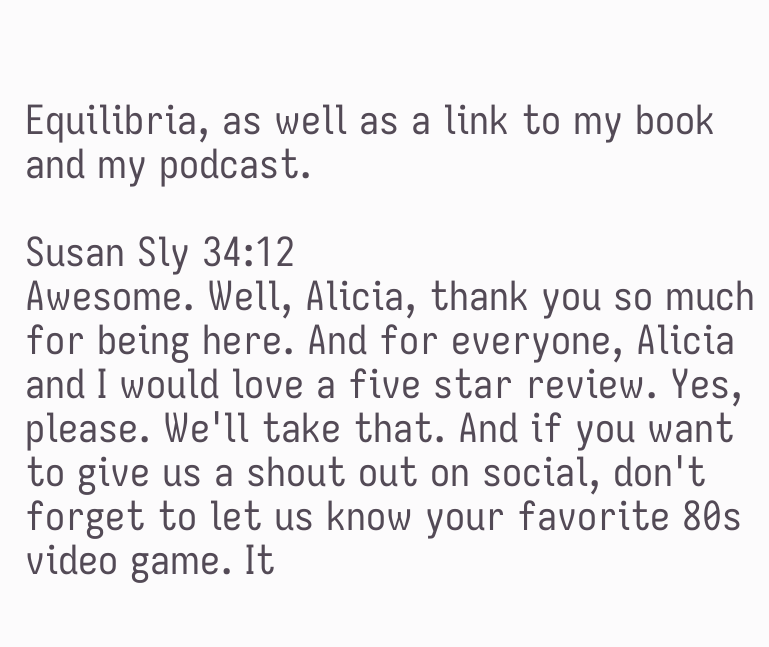Equilibria, as well as a link to my book and my podcast.

Susan Sly 34:12
Awesome. Well, Alicia, thank you so much for being here. And for everyone, Alicia and I would love a five star review. Yes, please. We'll take that. And if you want to give us a shout out on social, don't forget to let us know your favorite 80s video game. It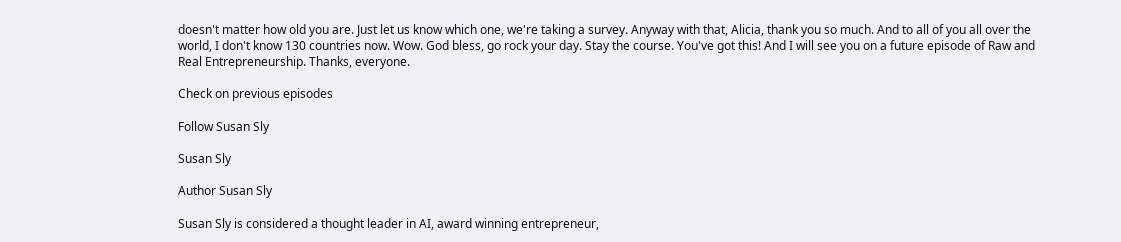doesn't matter how old you are. Just let us know which one, we're taking a survey. Anyway with that, Alicia, thank you so much. And to all of you all over the world, I don't know 130 countries now. Wow. God bless, go rock your day. Stay the course. You've got this! And I will see you on a future episode of Raw and Real Entrepreneurship. Thanks, everyone.

Check on previous episodes

Follow Susan Sly

Susan Sly

Author Susan Sly

Susan Sly is considered a thought leader in AI, award winning entrepreneur,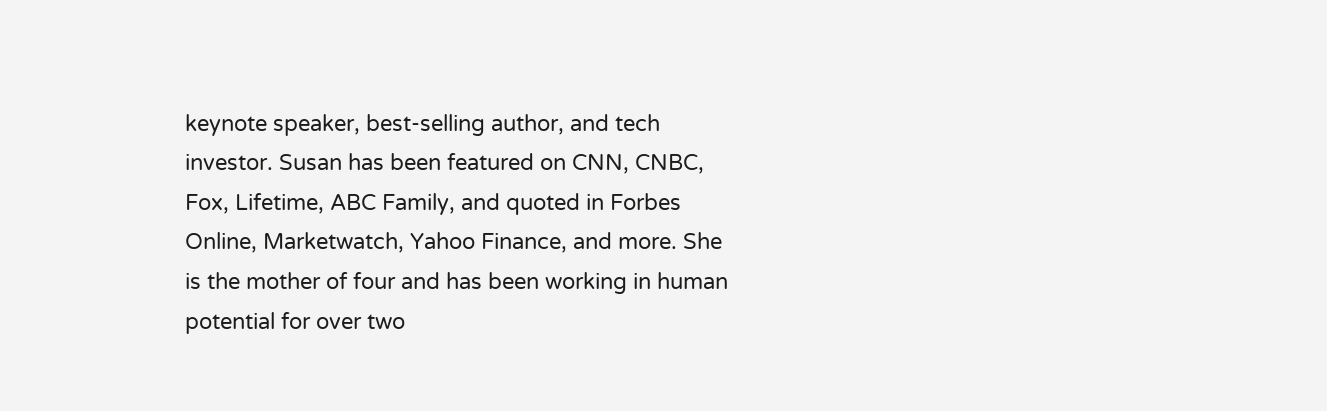keynote speaker, best-selling author, and tech investor. Susan has been featured on CNN, CNBC, Fox, Lifetime, ABC Family, and quoted in Forbes Online, Marketwatch, Yahoo Finance, and more. She is the mother of four and has been working in human potential for over two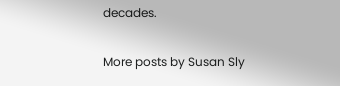decades.

More posts by Susan Sly